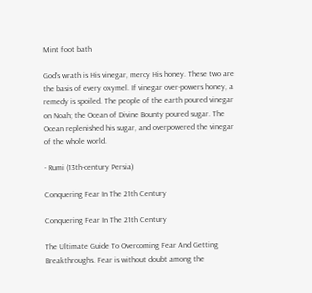Mint foot bath

God's wrath is His vinegar, mercy His honey. These two are the basis of every oxymel. If vinegar over-powers honey, a remedy is spoiled. The people of the earth poured vinegar on Noah; the Ocean of Divine Bounty poured sugar. The Ocean replenished his sugar, and overpowered the vinegar of the whole world.

- Rumi (13th-century Persia)

Conquering Fear In The 21th Century

Conquering Fear In The 21th Century

The Ultimate Guide To Overcoming Fear And Getting Breakthroughs. Fear is without doubt among the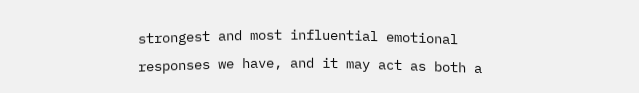strongest and most influential emotional responses we have, and it may act as both a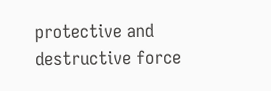protective and destructive force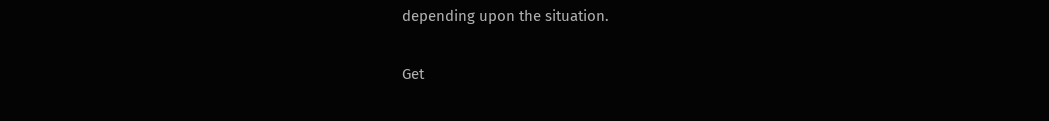depending upon the situation.

Get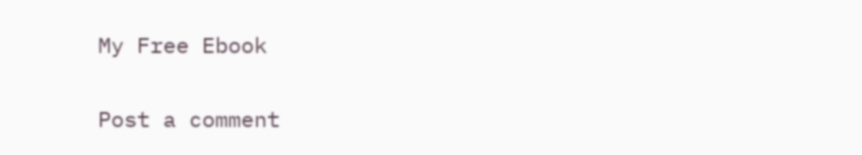My Free Ebook

Post a comment